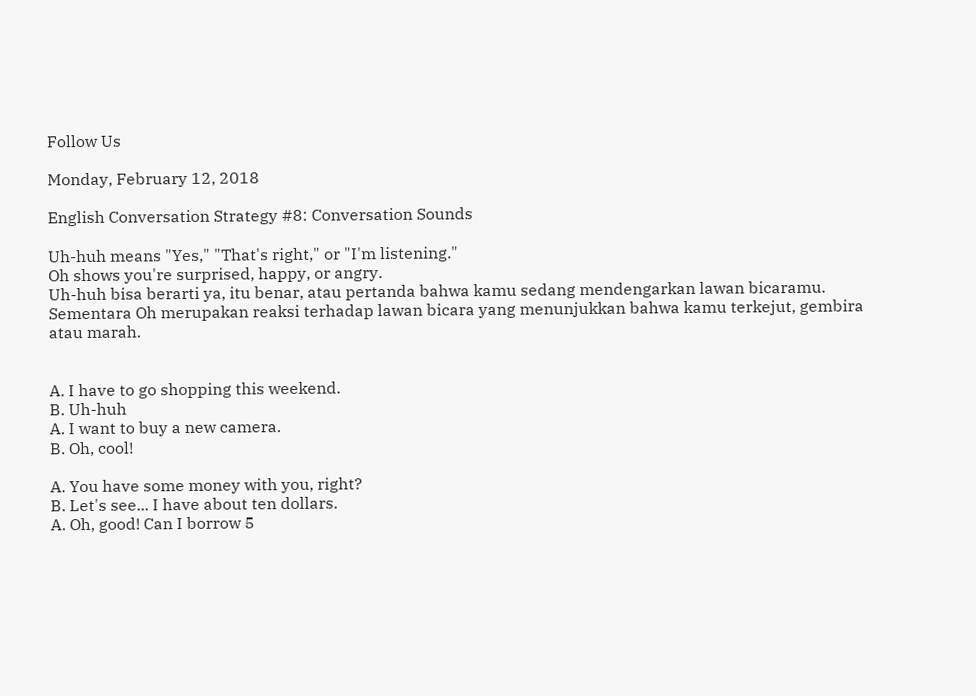Follow Us

Monday, February 12, 2018

English Conversation Strategy #8: Conversation Sounds

Uh-huh means "Yes," "That's right," or "I'm listening."
Oh shows you're surprised, happy, or angry.
Uh-huh bisa berarti ya, itu benar, atau pertanda bahwa kamu sedang mendengarkan lawan bicaramu. Sementara Oh merupakan reaksi terhadap lawan bicara yang menunjukkan bahwa kamu terkejut, gembira atau marah.


A. I have to go shopping this weekend.
B. Uh-huh
A. I want to buy a new camera.
B. Oh, cool!

A. You have some money with you, right?
B. Let's see... I have about ten dollars.
A. Oh, good! Can I borrow 5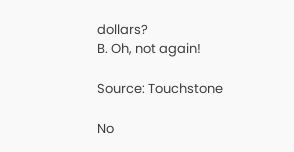dollars?
B. Oh, not again!

Source: Touchstone

No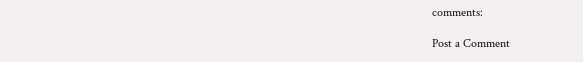comments:

Post a Comment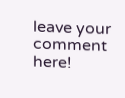leave your comment here!